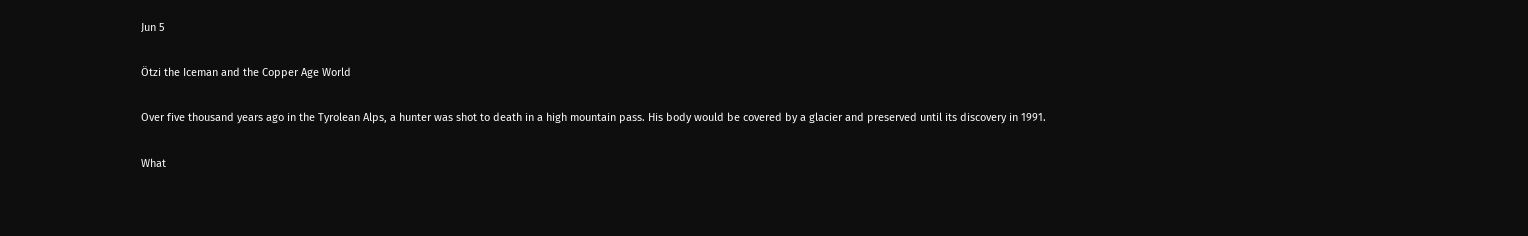Jun 5

Ötzi the Iceman and the Copper Age World

Over five thousand years ago in the Tyrolean Alps, a hunter was shot to death in a high mountain pass. His body would be covered by a glacier and preserved until its discovery in 1991.

What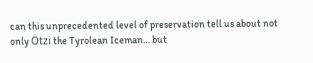can this unprecedented level of preservation tell us about not only Ötzi the Tyrolean Iceman… but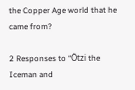the Copper Age world that he came from?

2 Responses to “Ötzi the Iceman and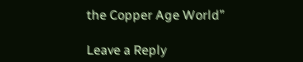the Copper Age World”

Leave a Reply